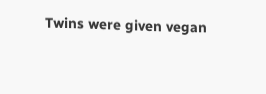Twins were given vegan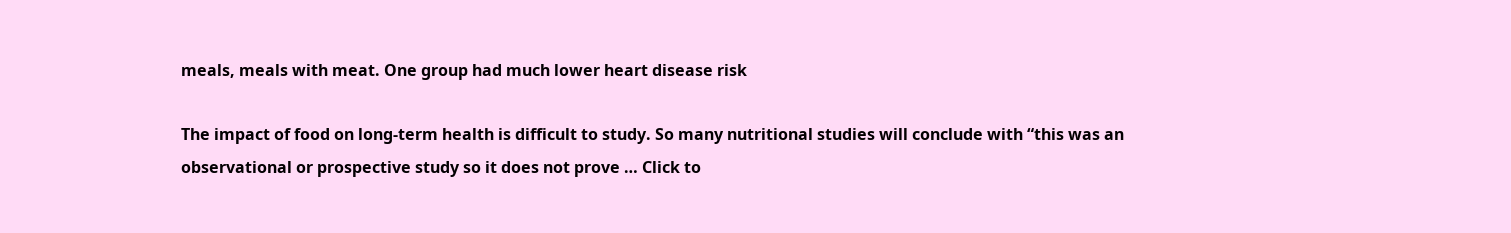meals, meals with meat. One group had much lower heart disease risk

The impact of food on long-term health is difficult to study. So many nutritional studies will conclude with “this was an observational or prospective study so it does not prove … Click to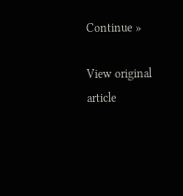Continue »

View original article